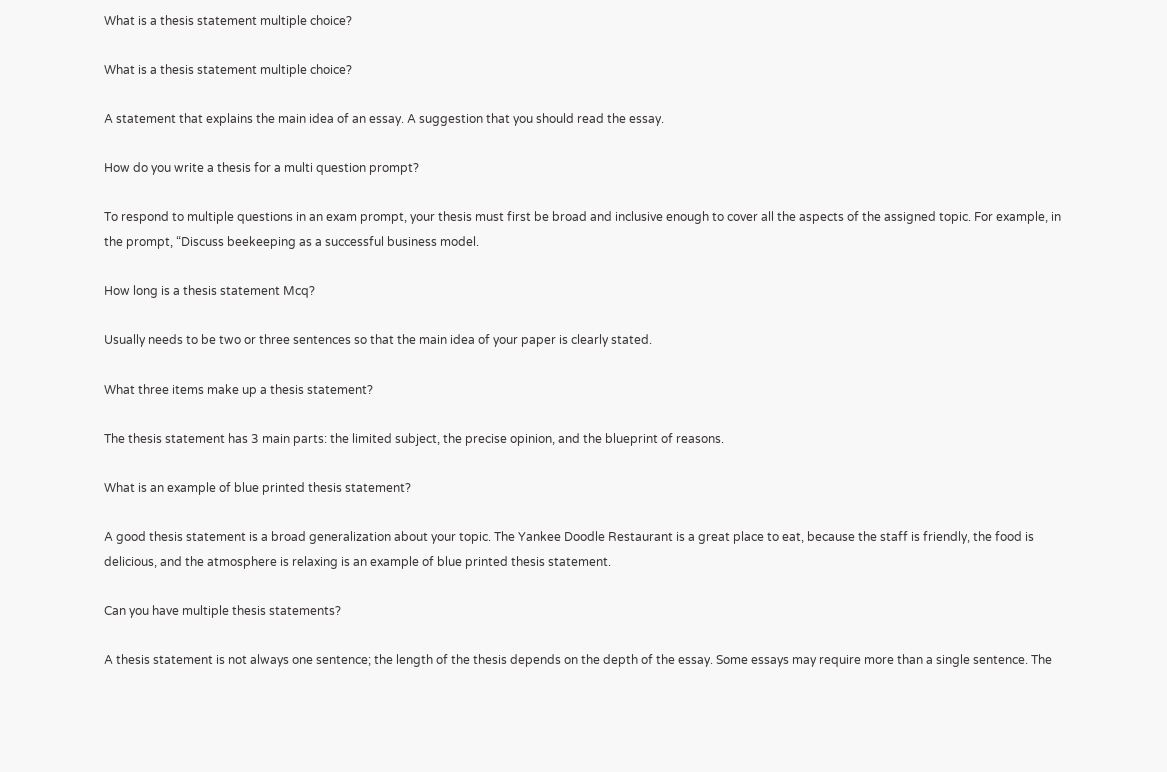What is a thesis statement multiple choice?

What is a thesis statement multiple choice?

A statement that explains the main idea of an essay. A suggestion that you should read the essay.

How do you write a thesis for a multi question prompt?

To respond to multiple questions in an exam prompt, your thesis must first be broad and inclusive enough to cover all the aspects of the assigned topic. For example, in the prompt, “Discuss beekeeping as a successful business model.

How long is a thesis statement Mcq?

Usually needs to be two or three sentences so that the main idea of your paper is clearly stated.

What three items make up a thesis statement?

The thesis statement has 3 main parts: the limited subject, the precise opinion, and the blueprint of reasons.

What is an example of blue printed thesis statement?

A good thesis statement is a broad generalization about your topic. The Yankee Doodle Restaurant is a great place to eat, because the staff is friendly, the food is delicious, and the atmosphere is relaxing is an example of blue printed thesis statement.

Can you have multiple thesis statements?

A thesis statement is not always one sentence; the length of the thesis depends on the depth of the essay. Some essays may require more than a single sentence. The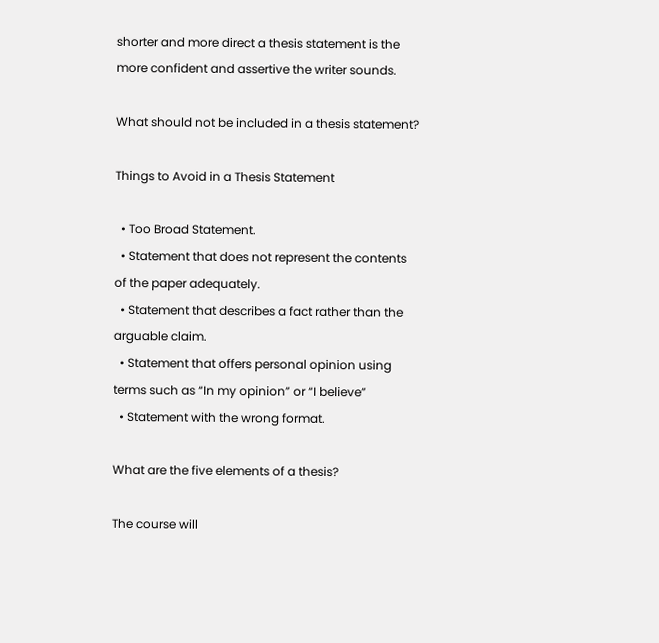shorter and more direct a thesis statement is the more confident and assertive the writer sounds.

What should not be included in a thesis statement?

Things to Avoid in a Thesis Statement

  • Too Broad Statement.
  • Statement that does not represent the contents of the paper adequately.
  • Statement that describes a fact rather than the arguable claim.
  • Statement that offers personal opinion using terms such as “In my opinion” or “I believe”
  • Statement with the wrong format.

What are the five elements of a thesis?

The course will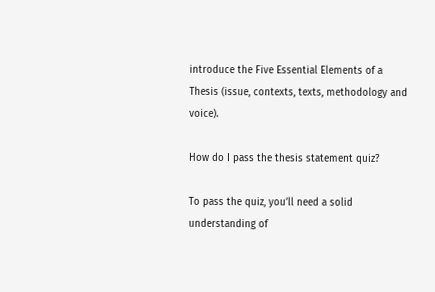introduce the Five Essential Elements of a Thesis (issue, contexts, texts, methodology and voice).

How do I pass the thesis statement quiz?

To pass the quiz, you’ll need a solid understanding of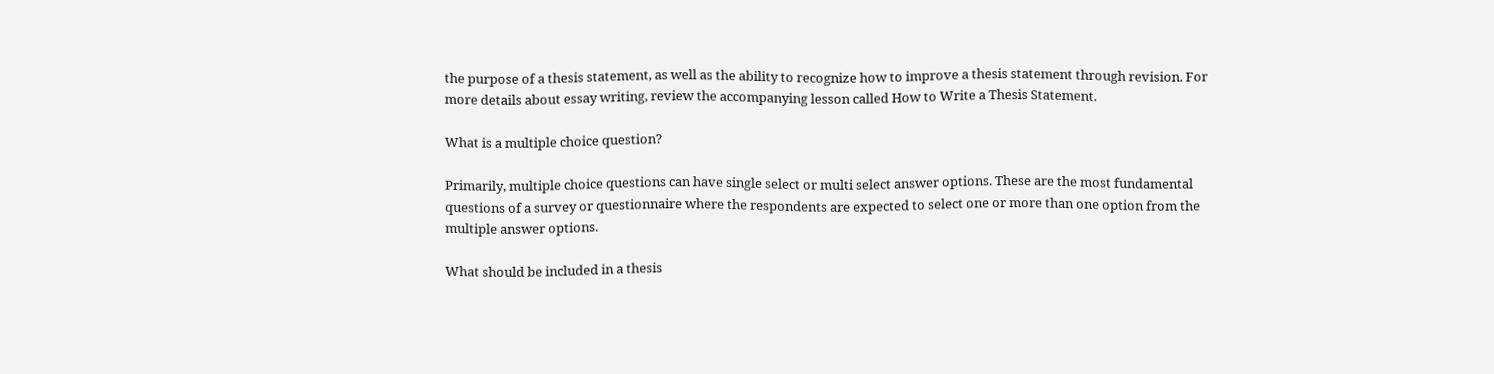the purpose of a thesis statement, as well as the ability to recognize how to improve a thesis statement through revision. For more details about essay writing, review the accompanying lesson called How to Write a Thesis Statement.

What is a multiple choice question?

Primarily, multiple choice questions can have single select or multi select answer options. These are the most fundamental questions of a survey or questionnaire where the respondents are expected to select one or more than one option from the multiple answer options.

What should be included in a thesis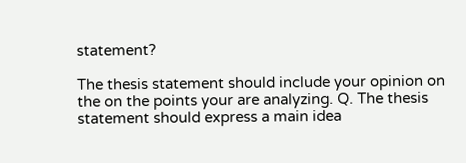statement?

The thesis statement should include your opinion on the on the points your are analyzing. Q. The thesis statement should express a main idea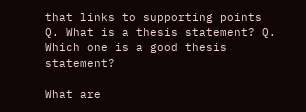that links to supporting points Q. What is a thesis statement? Q. Which one is a good thesis statement?

What are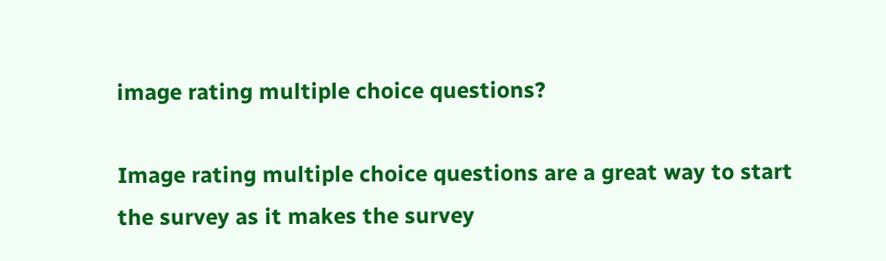image rating multiple choice questions?

Image rating multiple choice questions are a great way to start the survey as it makes the survey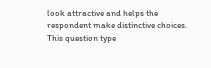look attractive and helps the respondent make distinctive choices. This question type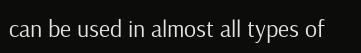can be used in almost all types of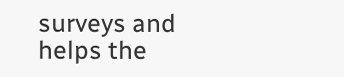surveys and helps the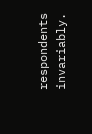respondents invariably.